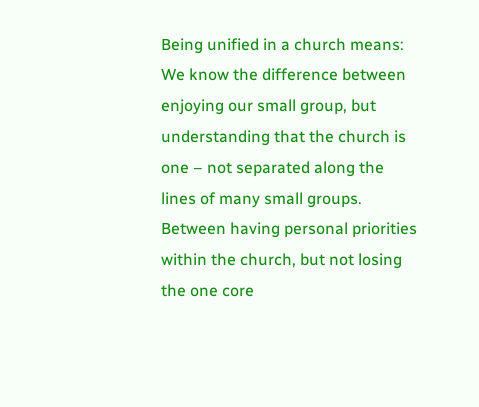Being unified in a church means: We know the difference between enjoying our small group, but understanding that the church is one – not separated along the lines of many small groups. Between having personal priorities within the church, but not losing the one core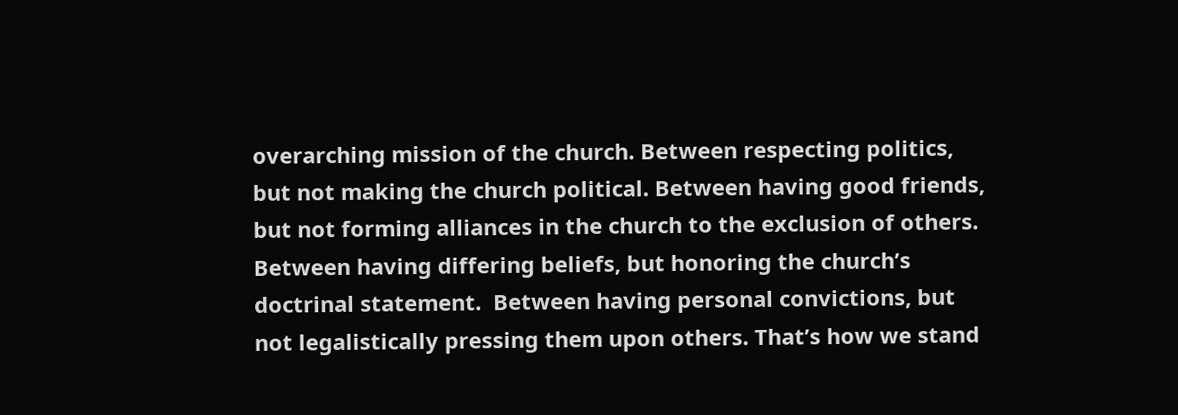overarching mission of the church. Between respecting politics, but not making the church political. Between having good friends, but not forming alliances in the church to the exclusion of others. Between having differing beliefs, but honoring the church’s doctrinal statement.  Between having personal convictions, but not legalistically pressing them upon others. That’s how we stand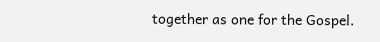together as one for the Gospel.